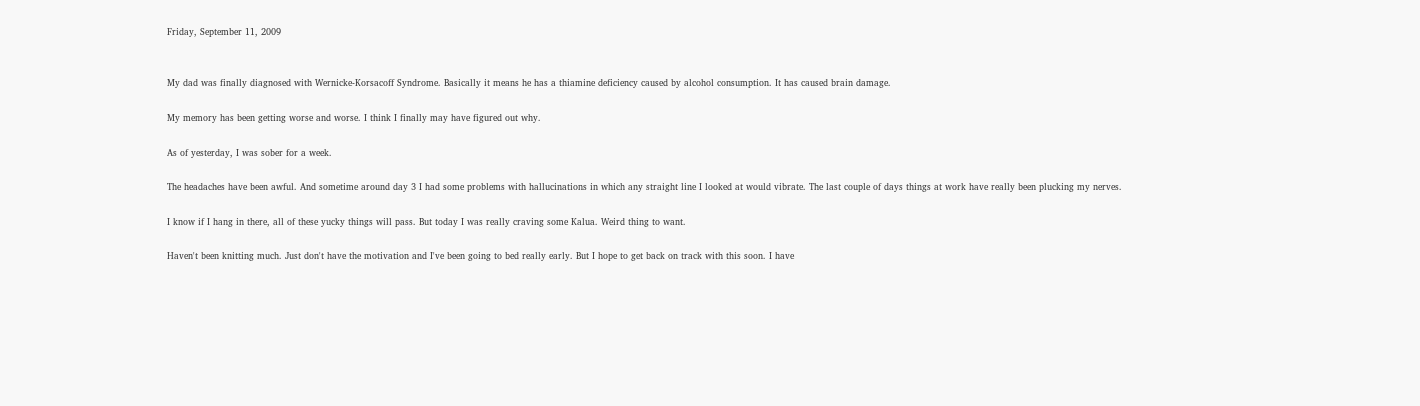Friday, September 11, 2009


My dad was finally diagnosed with Wernicke-Korsacoff Syndrome. Basically it means he has a thiamine deficiency caused by alcohol consumption. It has caused brain damage.

My memory has been getting worse and worse. I think I finally may have figured out why.

As of yesterday, I was sober for a week.

The headaches have been awful. And sometime around day 3 I had some problems with hallucinations in which any straight line I looked at would vibrate. The last couple of days things at work have really been plucking my nerves.

I know if I hang in there, all of these yucky things will pass. But today I was really craving some Kalua. Weird thing to want.

Haven't been knitting much. Just don't have the motivation and I've been going to bed really early. But I hope to get back on track with this soon. I have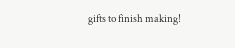gifts to finish making!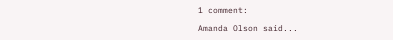1 comment:

Amanda Olson said...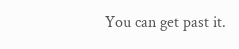You can get past it.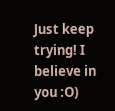Just keep trying! I believe in you :O)